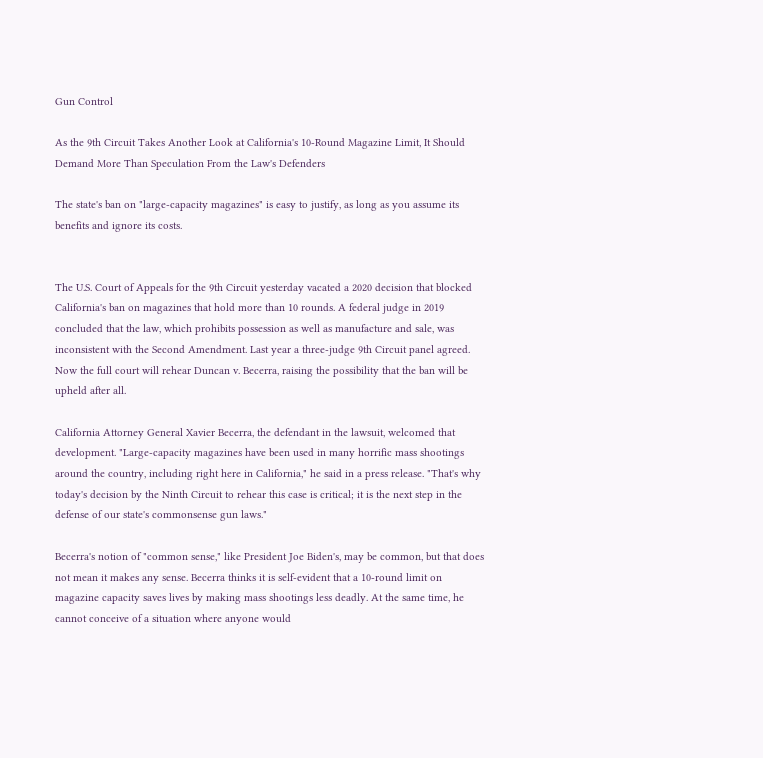Gun Control

As the 9th Circuit Takes Another Look at California's 10-Round Magazine Limit, It Should Demand More Than Speculation From the Law's Defenders

The state's ban on "large-capacity magazines" is easy to justify, as long as you assume its benefits and ignore its costs.


The U.S. Court of Appeals for the 9th Circuit yesterday vacated a 2020 decision that blocked California's ban on magazines that hold more than 10 rounds. A federal judge in 2019 concluded that the law, which prohibits possession as well as manufacture and sale, was inconsistent with the Second Amendment. Last year a three-judge 9th Circuit panel agreed. Now the full court will rehear Duncan v. Becerra, raising the possibility that the ban will be upheld after all.

California Attorney General Xavier Becerra, the defendant in the lawsuit, welcomed that development. "Large-capacity magazines have been used in many horrific mass shootings around the country, including right here in California," he said in a press release. "That's why today's decision by the Ninth Circuit to rehear this case is critical; it is the next step in the defense of our state's commonsense gun laws."

Becerra's notion of "common sense," like President Joe Biden's, may be common, but that does not mean it makes any sense. Becerra thinks it is self-evident that a 10-round limit on magazine capacity saves lives by making mass shootings less deadly. At the same time, he cannot conceive of a situation where anyone would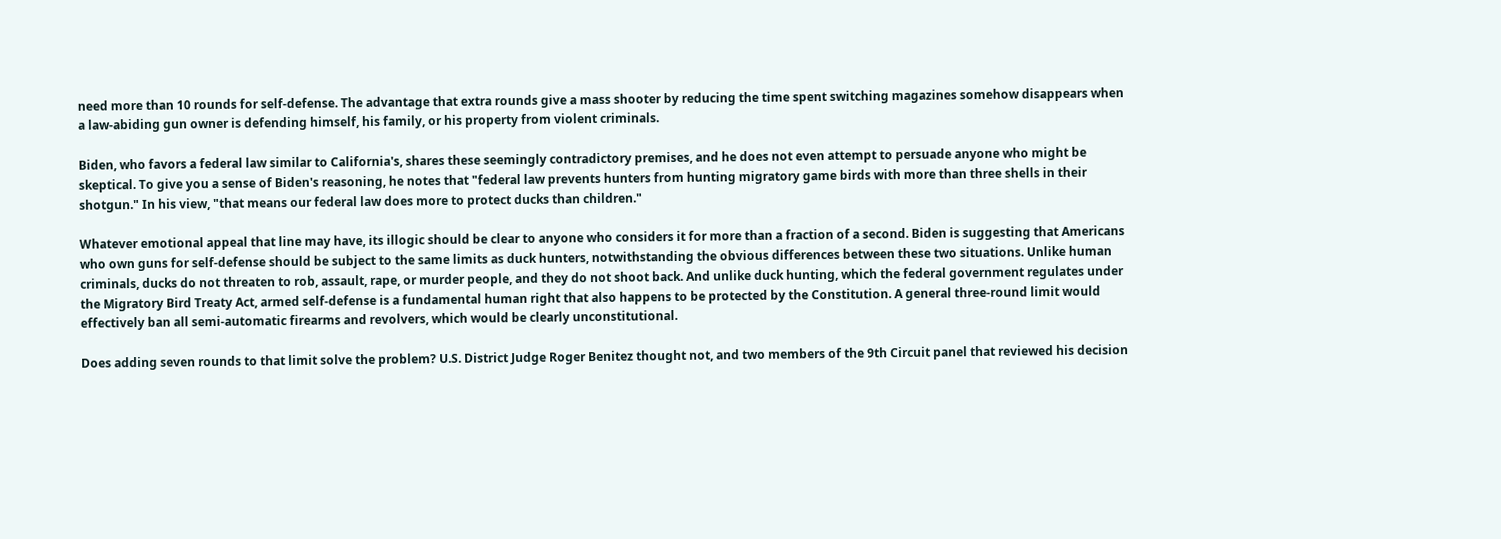need more than 10 rounds for self-defense. The advantage that extra rounds give a mass shooter by reducing the time spent switching magazines somehow disappears when a law-abiding gun owner is defending himself, his family, or his property from violent criminals.

Biden, who favors a federal law similar to California's, shares these seemingly contradictory premises, and he does not even attempt to persuade anyone who might be skeptical. To give you a sense of Biden's reasoning, he notes that "federal law prevents hunters from hunting migratory game birds with more than three shells in their shotgun." In his view, "that means our federal law does more to protect ducks than children."

Whatever emotional appeal that line may have, its illogic should be clear to anyone who considers it for more than a fraction of a second. Biden is suggesting that Americans who own guns for self-defense should be subject to the same limits as duck hunters, notwithstanding the obvious differences between these two situations. Unlike human criminals, ducks do not threaten to rob, assault, rape, or murder people, and they do not shoot back. And unlike duck hunting, which the federal government regulates under the Migratory Bird Treaty Act, armed self-defense is a fundamental human right that also happens to be protected by the Constitution. A general three-round limit would effectively ban all semi-automatic firearms and revolvers, which would be clearly unconstitutional.

Does adding seven rounds to that limit solve the problem? U.S. District Judge Roger Benitez thought not, and two members of the 9th Circuit panel that reviewed his decision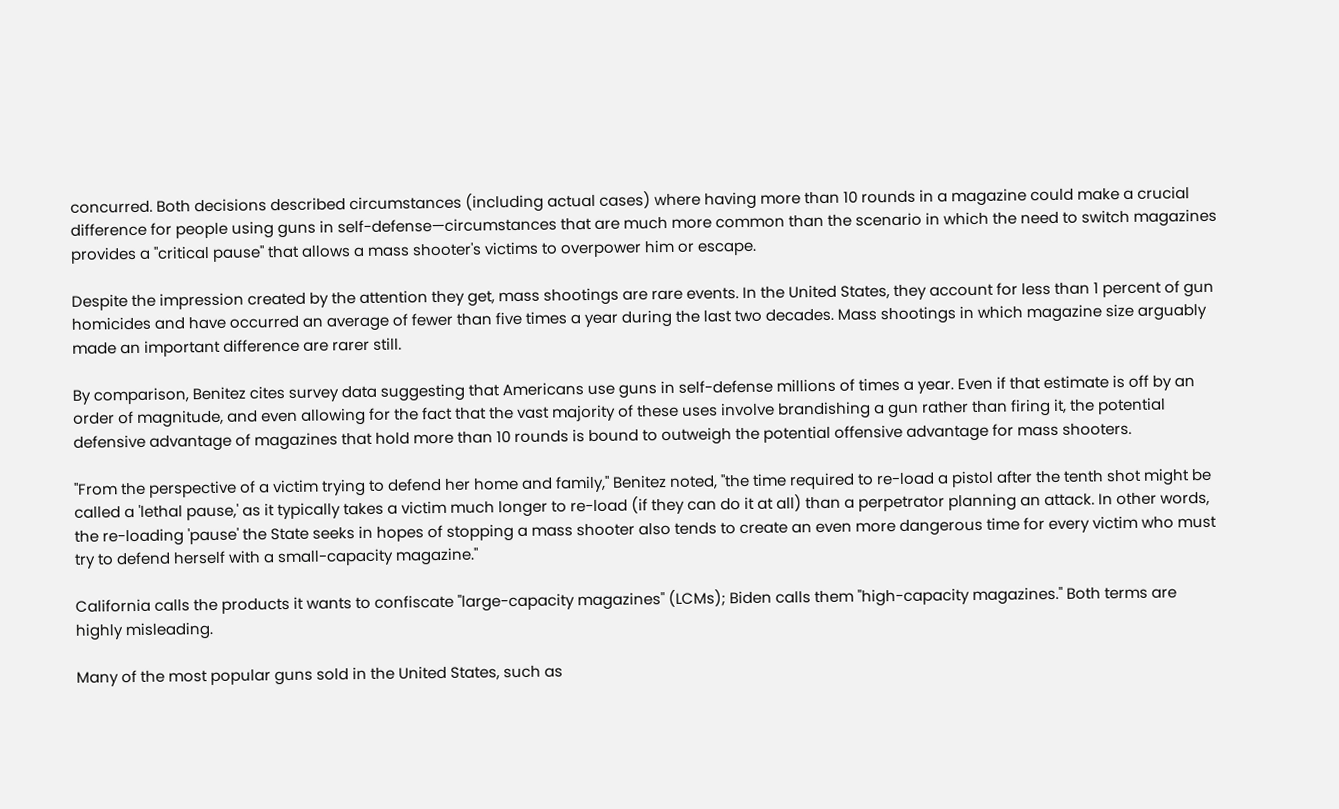concurred. Both decisions described circumstances (including actual cases) where having more than 10 rounds in a magazine could make a crucial difference for people using guns in self-defense—circumstances that are much more common than the scenario in which the need to switch magazines provides a "critical pause" that allows a mass shooter's victims to overpower him or escape.

Despite the impression created by the attention they get, mass shootings are rare events. In the United States, they account for less than 1 percent of gun homicides and have occurred an average of fewer than five times a year during the last two decades. Mass shootings in which magazine size arguably made an important difference are rarer still.

By comparison, Benitez cites survey data suggesting that Americans use guns in self-defense millions of times a year. Even if that estimate is off by an order of magnitude, and even allowing for the fact that the vast majority of these uses involve brandishing a gun rather than firing it, the potential defensive advantage of magazines that hold more than 10 rounds is bound to outweigh the potential offensive advantage for mass shooters.

"From the perspective of a victim trying to defend her home and family," Benitez noted, "the time required to re-load a pistol after the tenth shot might be called a 'lethal pause,' as it typically takes a victim much longer to re-load (if they can do it at all) than a perpetrator planning an attack. In other words, the re-loading 'pause' the State seeks in hopes of stopping a mass shooter also tends to create an even more dangerous time for every victim who must try to defend herself with a small-capacity magazine."

California calls the products it wants to confiscate "large-capacity magazines" (LCMs); Biden calls them "high-capacity magazines." Both terms are highly misleading.

Many of the most popular guns sold in the United States, such as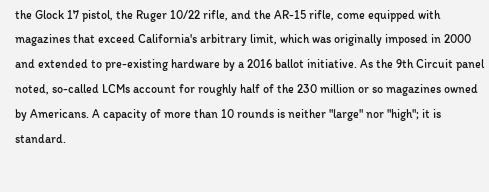the Glock 17 pistol, the Ruger 10/22 rifle, and the AR-15 rifle, come equipped with magazines that exceed California's arbitrary limit, which was originally imposed in 2000 and extended to pre-existing hardware by a 2016 ballot initiative. As the 9th Circuit panel noted, so-called LCMs account for roughly half of the 230 million or so magazines owned by Americans. A capacity of more than 10 rounds is neither "large" nor "high"; it is standard.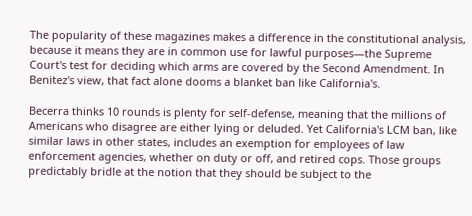The popularity of these magazines makes a difference in the constitutional analysis, because it means they are in common use for lawful purposes—the Supreme Court's test for deciding which arms are covered by the Second Amendment. In Benitez's view, that fact alone dooms a blanket ban like California's.

Becerra thinks 10 rounds is plenty for self-defense, meaning that the millions of Americans who disagree are either lying or deluded. Yet California's LCM ban, like similar laws in other states, includes an exemption for employees of law enforcement agencies, whether on duty or off, and retired cops. Those groups predictably bridle at the notion that they should be subject to the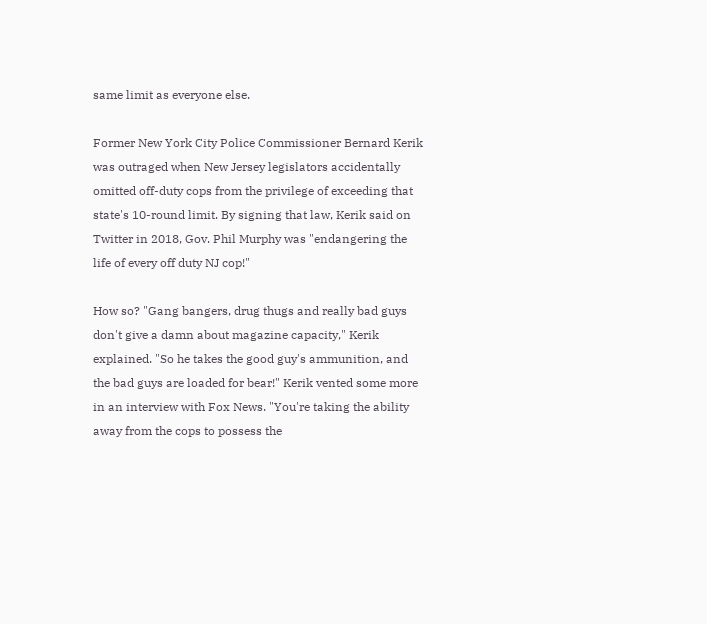same limit as everyone else.

Former New York City Police Commissioner Bernard Kerik was outraged when New Jersey legislators accidentally omitted off-duty cops from the privilege of exceeding that state's 10-round limit. By signing that law, Kerik said on Twitter in 2018, Gov. Phil Murphy was "endangering the life of every off duty NJ cop!"

How so? "Gang bangers, drug thugs and really bad guys don't give a damn about magazine capacity," Kerik explained. "So he takes the good guy's ammunition, and the bad guys are loaded for bear!" Kerik vented some more in an interview with Fox News. "You're taking the ability away from the cops to possess the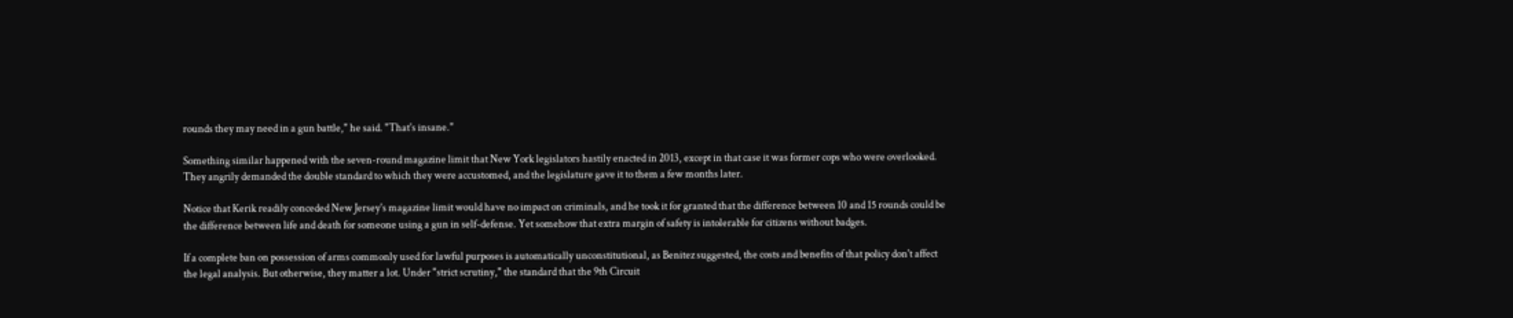rounds they may need in a gun battle," he said. "That's insane."

Something similar happened with the seven-round magazine limit that New York legislators hastily enacted in 2013, except in that case it was former cops who were overlooked. They angrily demanded the double standard to which they were accustomed, and the legislature gave it to them a few months later.

Notice that Kerik readily conceded New Jersey's magazine limit would have no impact on criminals, and he took it for granted that the difference between 10 and 15 rounds could be the difference between life and death for someone using a gun in self-defense. Yet somehow that extra margin of safety is intolerable for citizens without badges.

If a complete ban on possession of arms commonly used for lawful purposes is automatically unconstitutional, as Benitez suggested, the costs and benefits of that policy don't affect the legal analysis. But otherwise, they matter a lot. Under "strict scrutiny," the standard that the 9th Circuit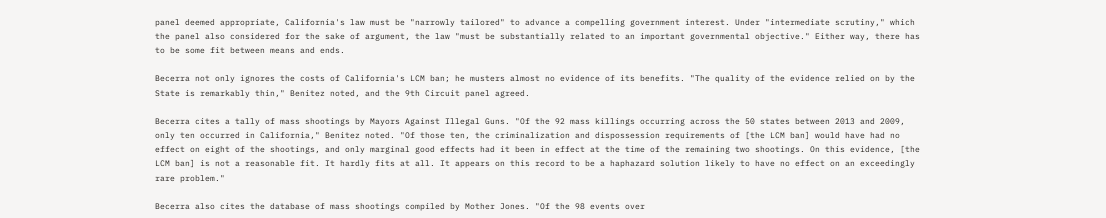panel deemed appropriate, California's law must be "narrowly tailored" to advance a compelling government interest. Under "intermediate scrutiny," which the panel also considered for the sake of argument, the law "must be substantially related to an important governmental objective." Either way, there has to be some fit between means and ends.

Becerra not only ignores the costs of California's LCM ban; he musters almost no evidence of its benefits. "The quality of the evidence relied on by the State is remarkably thin," Benitez noted, and the 9th Circuit panel agreed.

Becerra cites a tally of mass shootings by Mayors Against Illegal Guns. "Of the 92 mass killings occurring across the 50 states between 2013 and 2009, only ten occurred in California," Benitez noted. "Of those ten, the criminalization and dispossession requirements of [the LCM ban] would have had no effect on eight of the shootings, and only marginal good effects had it been in effect at the time of the remaining two shootings. On this evidence, [the LCM ban] is not a reasonable fit. It hardly fits at all. It appears on this record to be a haphazard solution likely to have no effect on an exceedingly rare problem."

Becerra also cites the database of mass shootings compiled by Mother Jones. "Of the 98 events over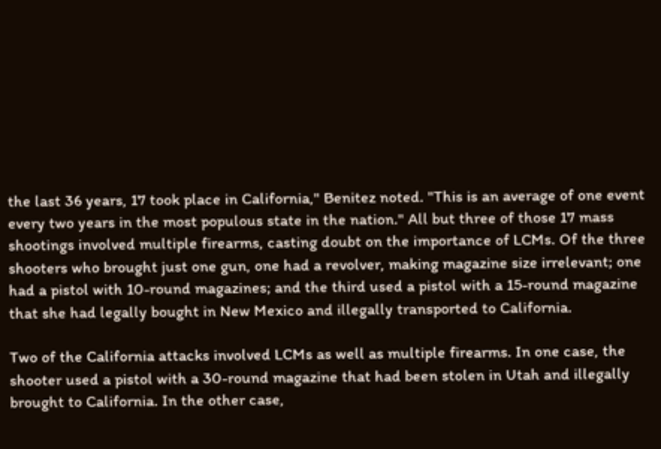the last 36 years, 17 took place in California," Benitez noted. "This is an average of one event every two years in the most populous state in the nation." All but three of those 17 mass shootings involved multiple firearms, casting doubt on the importance of LCMs. Of the three shooters who brought just one gun, one had a revolver, making magazine size irrelevant; one had a pistol with 10-round magazines; and the third used a pistol with a 15-round magazine that she had legally bought in New Mexico and illegally transported to California.

Two of the California attacks involved LCMs as well as multiple firearms. In one case, the shooter used a pistol with a 30-round magazine that had been stolen in Utah and illegally brought to California. In the other case,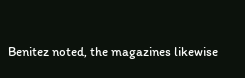Benitez noted, the magazines likewise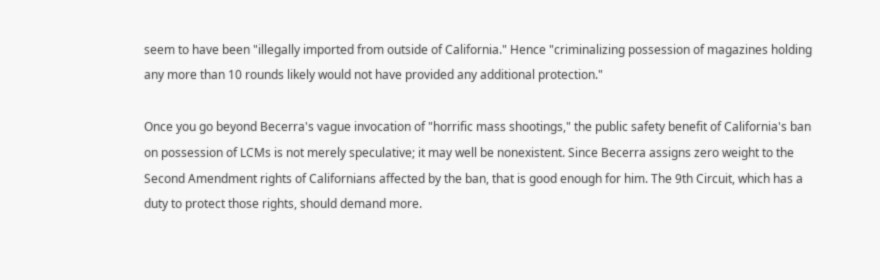seem to have been "illegally imported from outside of California." Hence "criminalizing possession of magazines holding any more than 10 rounds likely would not have provided any additional protection."

Once you go beyond Becerra's vague invocation of "horrific mass shootings," the public safety benefit of California's ban on possession of LCMs is not merely speculative; it may well be nonexistent. Since Becerra assigns zero weight to the Second Amendment rights of Californians affected by the ban, that is good enough for him. The 9th Circuit, which has a duty to protect those rights, should demand more.